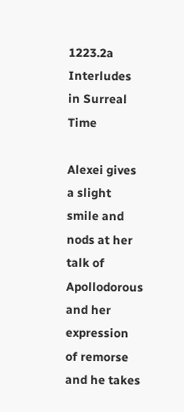1223.2a Interludes in Surreal Time

Alexei gives a slight smile and nods at her talk of Apollodorous and her expression of remorse and he takes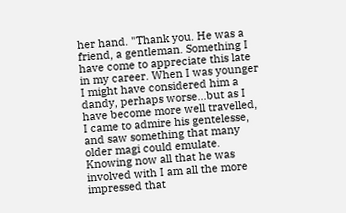her hand. "Thank you. He was a friend, a gentleman. Something I have come to appreciate this late in my career. When I was younger I might have considered him a dandy, perhaps worse...but as I have become more well travelled, I came to admire his gentelesse, and saw something that many older magi could emulate. Knowing now all that he was involved with I am all the more impressed that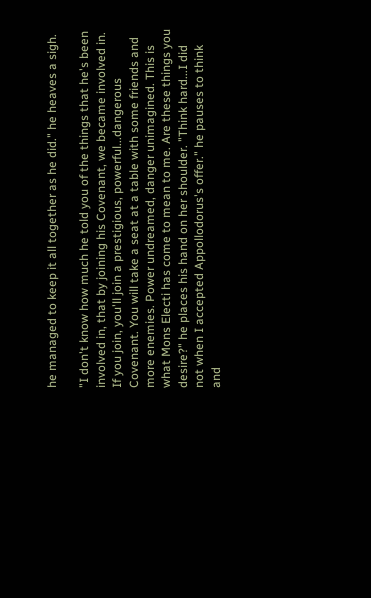he managed to keep it all together as he did." he heaves a sigh.

"I don't know how much he told you of the things that he's been involved in, that by joining his Covenant, we became involved in. If you join, you'll join a prestigious, powerful...dangerous Covenant. You will take a seat at a table with some friends and more enemies. Power undreamed, danger unimagined. This is what Mons Electi has come to mean to me. Are these things you desire?" he places his hand on her shoulder. "Think hard...I did not when I accepted Appollodorus's offer." he pauses to think and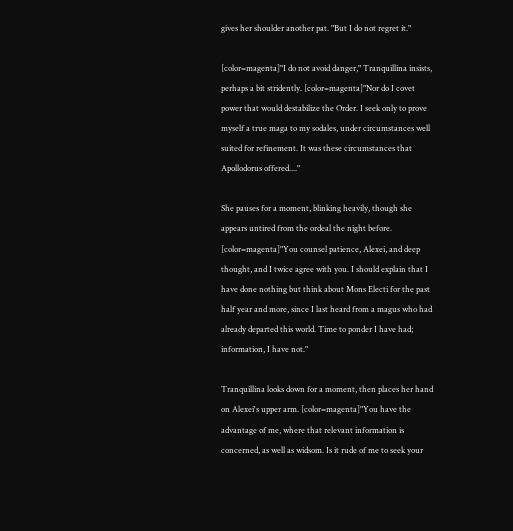gives her shoulder another pat. "But I do not regret it."

[color=magenta]"I do not avoid danger," Tranquillina insists, perhaps a bit stridently. [color=magenta]"Nor do I covet power that would destabilize the Order. I seek only to prove myself a true maga to my sodales, under circumstances well suited for refinement. It was these circumstances that Apollodorus offered...."

She pauses for a moment, blinking heavily, though she appears untired from the ordeal the night before. [color=magenta]"You counsel patience, Alexei, and deep thought, and I twice agree with you. I should explain that I have done nothing but think about Mons Electi for the past half year and more, since I last heard from a magus who had already departed this world. Time to ponder I have had; information, I have not."

Tranquillina looks down for a moment, then places her hand on Alexei's upper arm. [color=magenta]"You have the advantage of me, where that relevant information is concerned, as well as widsom. Is it rude of me to seek your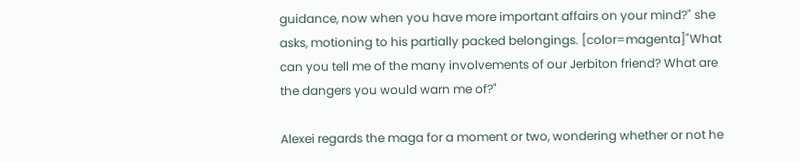guidance, now when you have more important affairs on your mind?" she asks, motioning to his partially packed belongings. [color=magenta]"What can you tell me of the many involvements of our Jerbiton friend? What are the dangers you would warn me of?"

Alexei regards the maga for a moment or two, wondering whether or not he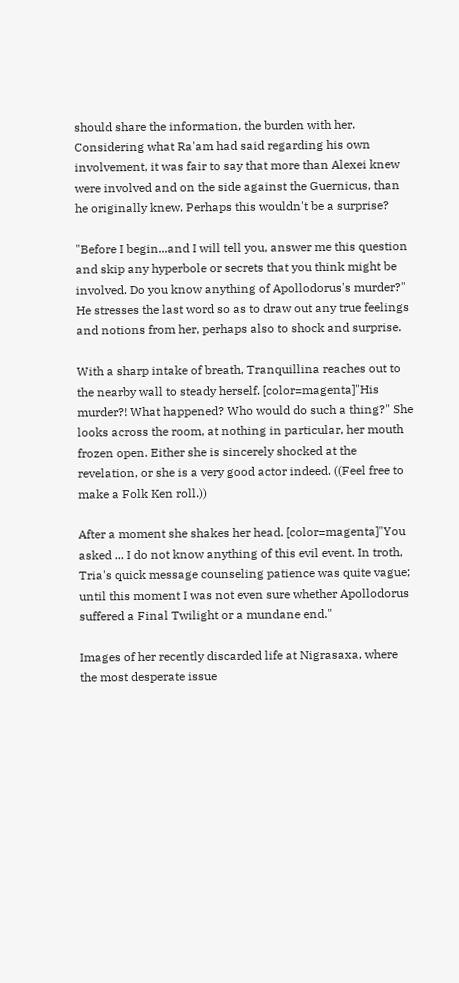should share the information, the burden with her. Considering what Ra'am had said regarding his own involvement, it was fair to say that more than Alexei knew were involved and on the side against the Guernicus, than he originally knew. Perhaps this wouldn't be a surprise?

"Before I begin...and I will tell you, answer me this question and skip any hyperbole or secrets that you think might be involved. Do you know anything of Apollodorus's murder?" He stresses the last word so as to draw out any true feelings and notions from her, perhaps also to shock and surprise.

With a sharp intake of breath, Tranquillina reaches out to the nearby wall to steady herself. [color=magenta]"His murder?! What happened? Who would do such a thing?" She looks across the room, at nothing in particular, her mouth frozen open. Either she is sincerely shocked at the revelation, or she is a very good actor indeed. ((Feel free to make a Folk Ken roll.))

After a moment she shakes her head. [color=magenta]"You asked ... I do not know anything of this evil event. In troth, Tria's quick message counseling patience was quite vague; until this moment I was not even sure whether Apollodorus suffered a Final Twilight or a mundane end."

Images of her recently discarded life at Nigrasaxa, where the most desperate issue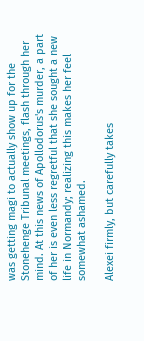was getting magi to actually show up for the Stonehenge Tribunal meetings, flash through her mind. At this news of Apollodorus's murder, a part of her is even less regretful that she sought a new life in Normandy; realizing this makes her feel somewhat ashamed.

Alexei firmly, but carefully takes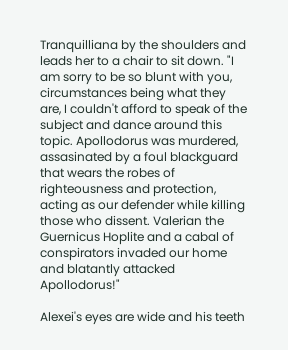Tranquilliana by the shoulders and leads her to a chair to sit down. "I am sorry to be so blunt with you, circumstances being what they are, I couldn't afford to speak of the subject and dance around this topic. Apollodorus was murdered, assasinated by a foul blackguard that wears the robes of righteousness and protection, acting as our defender while killing those who dissent. Valerian the Guernicus Hoplite and a cabal of conspirators invaded our home and blatantly attacked Apollodorus!"

Alexei's eyes are wide and his teeth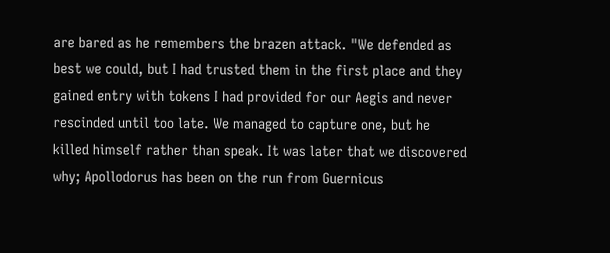are bared as he remembers the brazen attack. "We defended as best we could, but I had trusted them in the first place and they gained entry with tokens I had provided for our Aegis and never rescinded until too late. We managed to capture one, but he killed himself rather than speak. It was later that we discovered why; Apollodorus has been on the run from Guernicus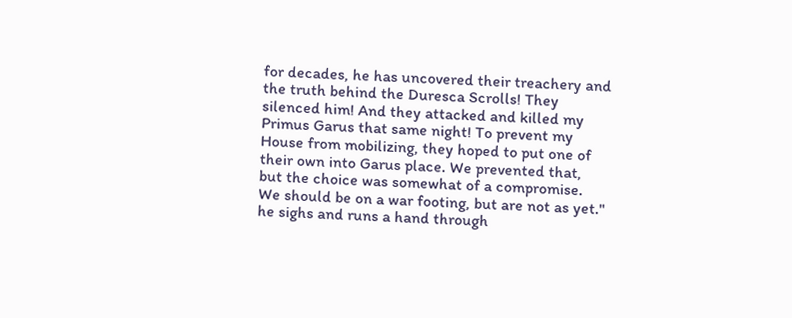for decades, he has uncovered their treachery and the truth behind the Duresca Scrolls! They silenced him! And they attacked and killed my Primus Garus that same night! To prevent my House from mobilizing, they hoped to put one of their own into Garus place. We prevented that, but the choice was somewhat of a compromise. We should be on a war footing, but are not as yet." he sighs and runs a hand through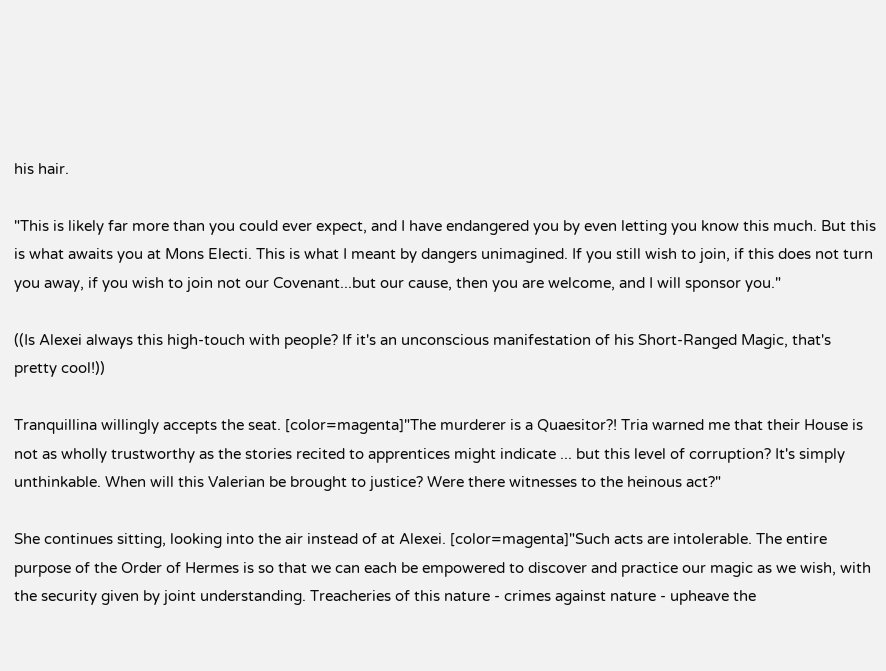his hair.

"This is likely far more than you could ever expect, and I have endangered you by even letting you know this much. But this is what awaits you at Mons Electi. This is what I meant by dangers unimagined. If you still wish to join, if this does not turn you away, if you wish to join not our Covenant...but our cause, then you are welcome, and I will sponsor you."

((Is Alexei always this high-touch with people? If it's an unconscious manifestation of his Short-Ranged Magic, that's pretty cool!))

Tranquillina willingly accepts the seat. [color=magenta]"The murderer is a Quaesitor?! Tria warned me that their House is not as wholly trustworthy as the stories recited to apprentices might indicate ... but this level of corruption? It's simply unthinkable. When will this Valerian be brought to justice? Were there witnesses to the heinous act?"

She continues sitting, looking into the air instead of at Alexei. [color=magenta]"Such acts are intolerable. The entire purpose of the Order of Hermes is so that we can each be empowered to discover and practice our magic as we wish, with the security given by joint understanding. Treacheries of this nature - crimes against nature - upheave the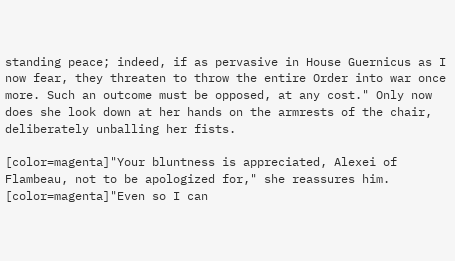standing peace; indeed, if as pervasive in House Guernicus as I now fear, they threaten to throw the entire Order into war once more. Such an outcome must be opposed, at any cost." Only now does she look down at her hands on the armrests of the chair, deliberately unballing her fists.

[color=magenta]"Your bluntness is appreciated, Alexei of Flambeau, not to be apologized for," she reassures him. [color=magenta]"Even so I can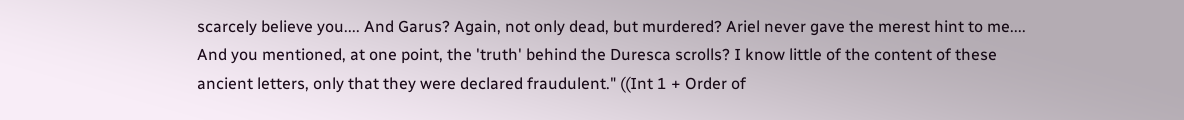scarcely believe you.... And Garus? Again, not only dead, but murdered? Ariel never gave the merest hint to me.... And you mentioned, at one point, the 'truth' behind the Duresca scrolls? I know little of the content of these ancient letters, only that they were declared fraudulent." ((Int 1 + Order of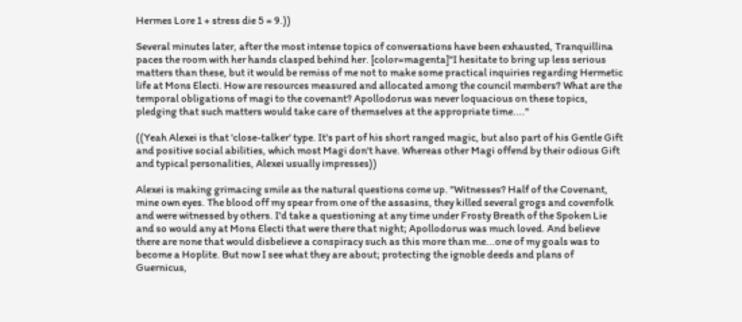Hermes Lore 1 + stress die 5 = 9.))

Several minutes later, after the most intense topics of conversations have been exhausted, Tranquillina paces the room with her hands clasped behind her. [color=magenta]"I hesitate to bring up less serious matters than these, but it would be remiss of me not to make some practical inquiries regarding Hermetic life at Mons Electi. How are resources measured and allocated among the council members? What are the temporal obligations of magi to the covenant? Apollodorus was never loquacious on these topics, pledging that such matters would take care of themselves at the appropriate time...."

((Yeah Alexei is that 'close-talker' type. It's part of his short ranged magic, but also part of his Gentle Gift and positive social abilities, which most Magi don't have. Whereas other Magi offend by their odious Gift and typical personalities, Alexei usually impresses))

Alexei is making grimacing smile as the natural questions come up. "Witnesses? Half of the Covenant, mine own eyes. The blood off my spear from one of the assasins, they killed several grogs and covenfolk and were witnessed by others. I'd take a questioning at any time under Frosty Breath of the Spoken Lie and so would any at Mons Electi that were there that night; Apollodorus was much loved. And believe there are none that would disbelieve a conspiracy such as this more than me...one of my goals was to become a Hoplite. But now I see what they are about; protecting the ignoble deeds and plans of Guernicus,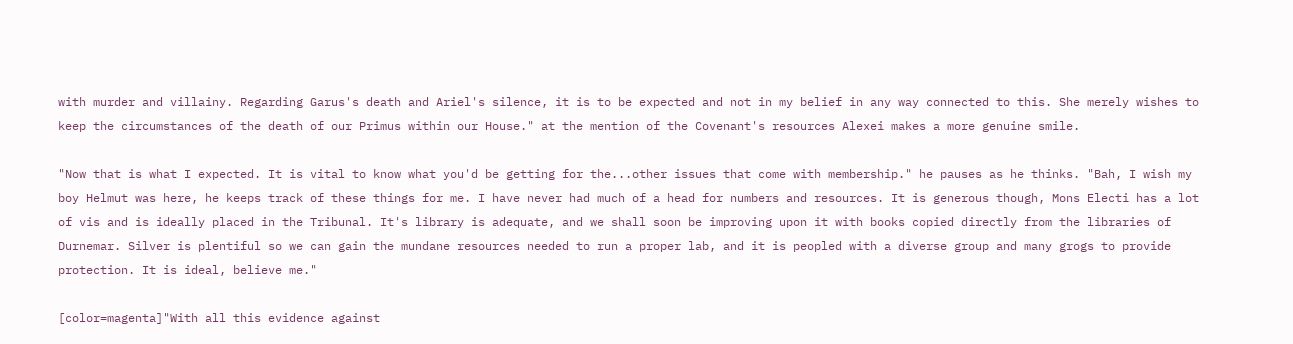with murder and villainy. Regarding Garus's death and Ariel's silence, it is to be expected and not in my belief in any way connected to this. She merely wishes to keep the circumstances of the death of our Primus within our House." at the mention of the Covenant's resources Alexei makes a more genuine smile.

"Now that is what I expected. It is vital to know what you'd be getting for the...other issues that come with membership." he pauses as he thinks. "Bah, I wish my boy Helmut was here, he keeps track of these things for me. I have never had much of a head for numbers and resources. It is generous though, Mons Electi has a lot of vis and is ideally placed in the Tribunal. It's library is adequate, and we shall soon be improving upon it with books copied directly from the libraries of Durnemar. Silver is plentiful so we can gain the mundane resources needed to run a proper lab, and it is peopled with a diverse group and many grogs to provide protection. It is ideal, believe me."

[color=magenta]"With all this evidence against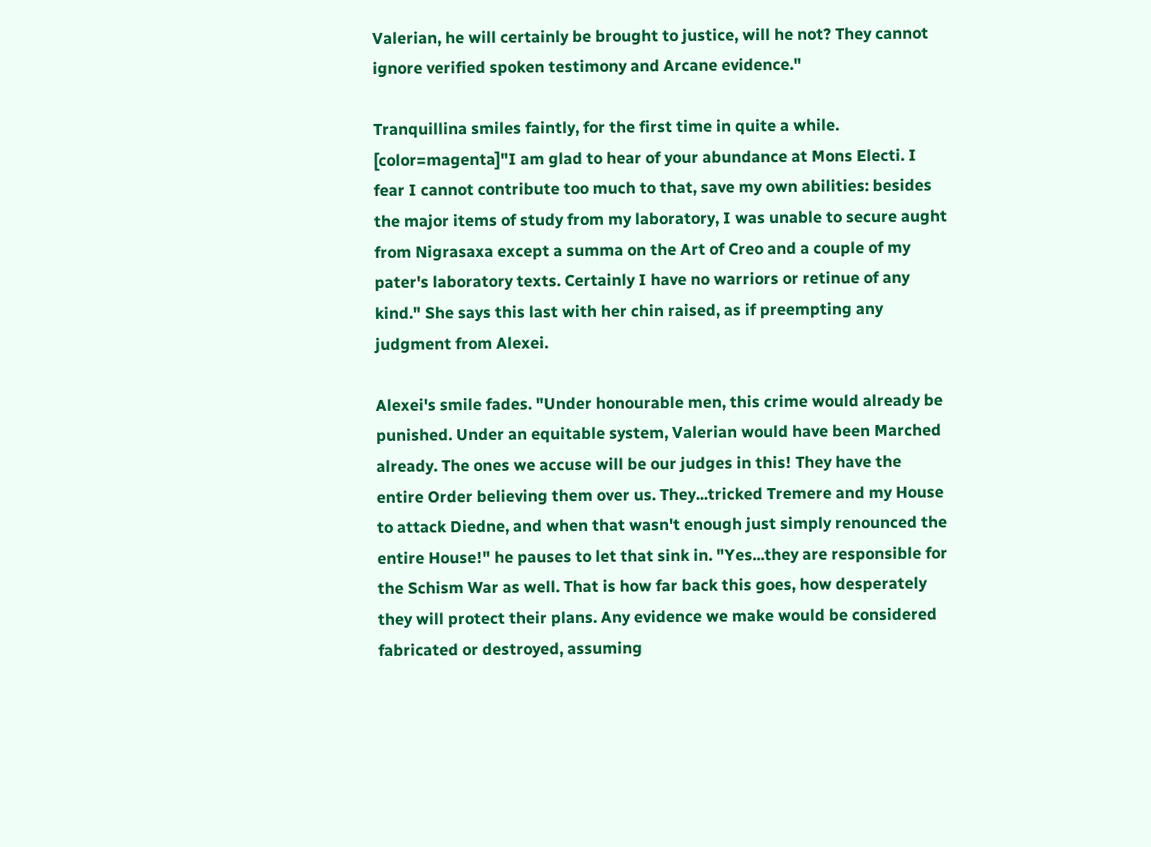Valerian, he will certainly be brought to justice, will he not? They cannot ignore verified spoken testimony and Arcane evidence."

Tranquillina smiles faintly, for the first time in quite a while. [color=magenta]"I am glad to hear of your abundance at Mons Electi. I fear I cannot contribute too much to that, save my own abilities: besides the major items of study from my laboratory, I was unable to secure aught from Nigrasaxa except a summa on the Art of Creo and a couple of my pater's laboratory texts. Certainly I have no warriors or retinue of any kind." She says this last with her chin raised, as if preempting any judgment from Alexei.

Alexei's smile fades. "Under honourable men, this crime would already be punished. Under an equitable system, Valerian would have been Marched already. The ones we accuse will be our judges in this! They have the entire Order believing them over us. They...tricked Tremere and my House to attack Diedne, and when that wasn't enough just simply renounced the entire House!" he pauses to let that sink in. "Yes...they are responsible for the Schism War as well. That is how far back this goes, how desperately they will protect their plans. Any evidence we make would be considered fabricated or destroyed, assuming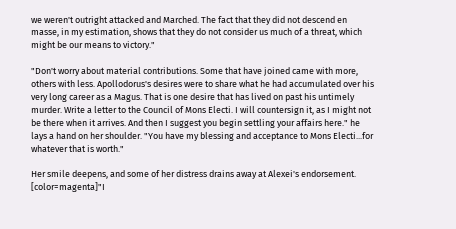we weren't outright attacked and Marched. The fact that they did not descend en masse, in my estimation, shows that they do not consider us much of a threat, which might be our means to victory."

"Don't worry about material contributions. Some that have joined came with more, others with less. Apollodorus's desires were to share what he had accumulated over his very long career as a Magus. That is one desire that has lived on past his untimely murder. Write a letter to the Council of Mons Electi. I will countersign it, as I might not be there when it arrives. And then I suggest you begin settling your affairs here." he lays a hand on her shoulder. "You have my blessing and acceptance to Mons Electi...for whatever that is worth."

Her smile deepens, and some of her distress drains away at Alexei's endorsement. [color=magenta]"I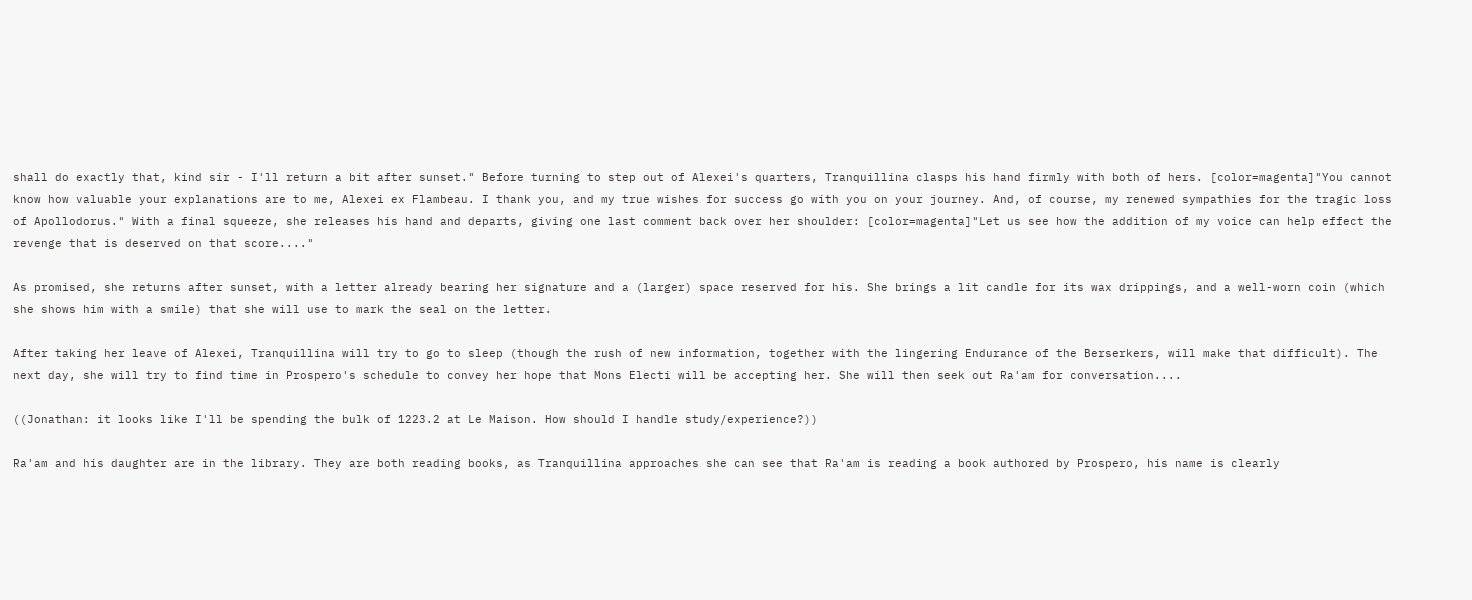shall do exactly that, kind sir - I'll return a bit after sunset." Before turning to step out of Alexei's quarters, Tranquillina clasps his hand firmly with both of hers. [color=magenta]"You cannot know how valuable your explanations are to me, Alexei ex Flambeau. I thank you, and my true wishes for success go with you on your journey. And, of course, my renewed sympathies for the tragic loss of Apollodorus." With a final squeeze, she releases his hand and departs, giving one last comment back over her shoulder: [color=magenta]"Let us see how the addition of my voice can help effect the revenge that is deserved on that score...."

As promised, she returns after sunset, with a letter already bearing her signature and a (larger) space reserved for his. She brings a lit candle for its wax drippings, and a well-worn coin (which she shows him with a smile) that she will use to mark the seal on the letter.

After taking her leave of Alexei, Tranquillina will try to go to sleep (though the rush of new information, together with the lingering Endurance of the Berserkers, will make that difficult). The next day, she will try to find time in Prospero's schedule to convey her hope that Mons Electi will be accepting her. She will then seek out Ra'am for conversation....

((Jonathan: it looks like I'll be spending the bulk of 1223.2 at Le Maison. How should I handle study/experience?))

Ra'am and his daughter are in the library. They are both reading books, as Tranquillina approaches she can see that Ra'am is reading a book authored by Prospero, his name is clearly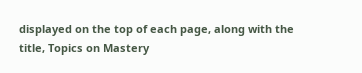displayed on the top of each page, along with the title, Topics on Mastery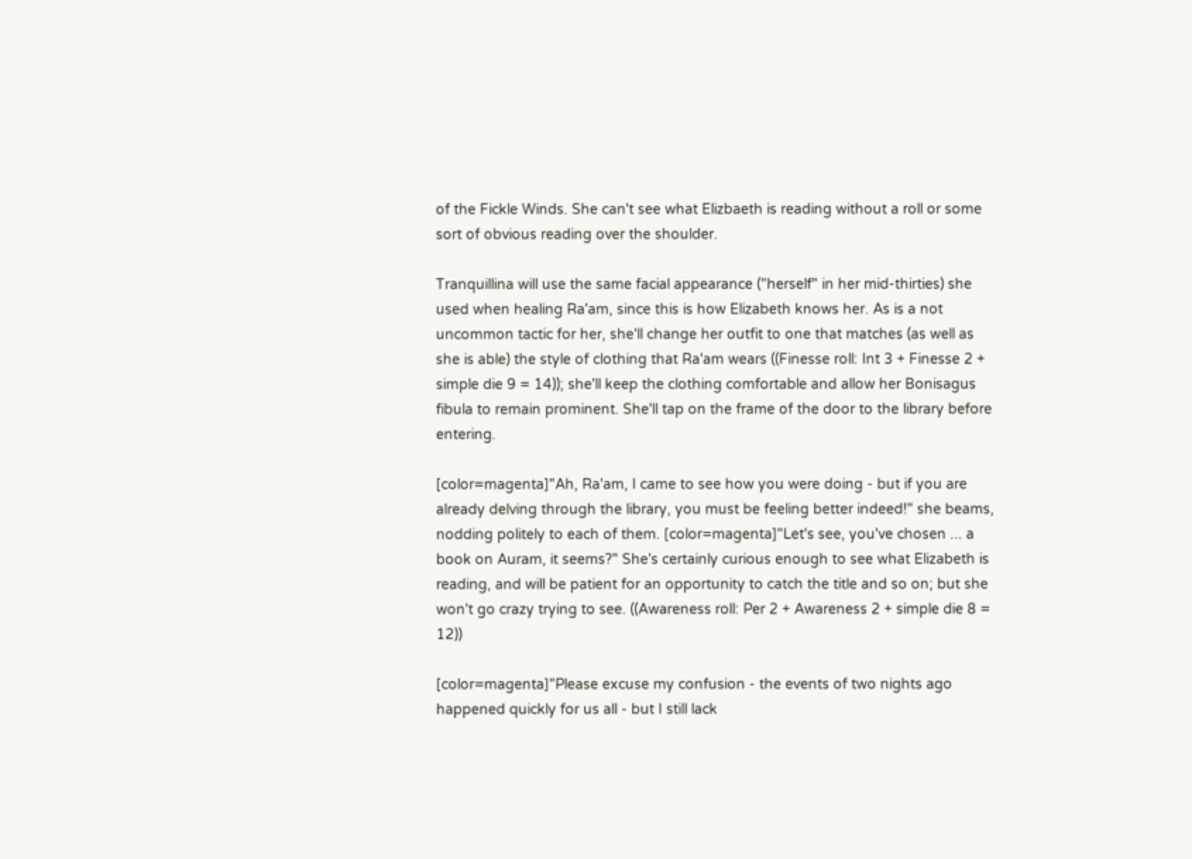of the Fickle Winds. She can't see what Elizbaeth is reading without a roll or some sort of obvious reading over the shoulder.

Tranquillina will use the same facial appearance ("herself" in her mid-thirties) she used when healing Ra'am, since this is how Elizabeth knows her. As is a not uncommon tactic for her, she'll change her outfit to one that matches (as well as she is able) the style of clothing that Ra'am wears ((Finesse roll: Int 3 + Finesse 2 + simple die 9 = 14)); she'll keep the clothing comfortable and allow her Bonisagus fibula to remain prominent. She'll tap on the frame of the door to the library before entering.

[color=magenta]"Ah, Ra'am, I came to see how you were doing - but if you are already delving through the library, you must be feeling better indeed!" she beams, nodding politely to each of them. [color=magenta]"Let's see, you've chosen ... a book on Auram, it seems?" She's certainly curious enough to see what Elizabeth is reading, and will be patient for an opportunity to catch the title and so on; but she won't go crazy trying to see. ((Awareness roll: Per 2 + Awareness 2 + simple die 8 = 12))

[color=magenta]"Please excuse my confusion - the events of two nights ago happened quickly for us all - but I still lack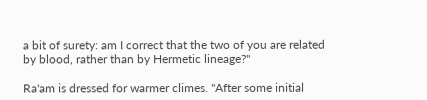a bit of surety: am I correct that the two of you are related by blood, rather than by Hermetic lineage?"

Ra'am is dressed for warmer climes. "After some initial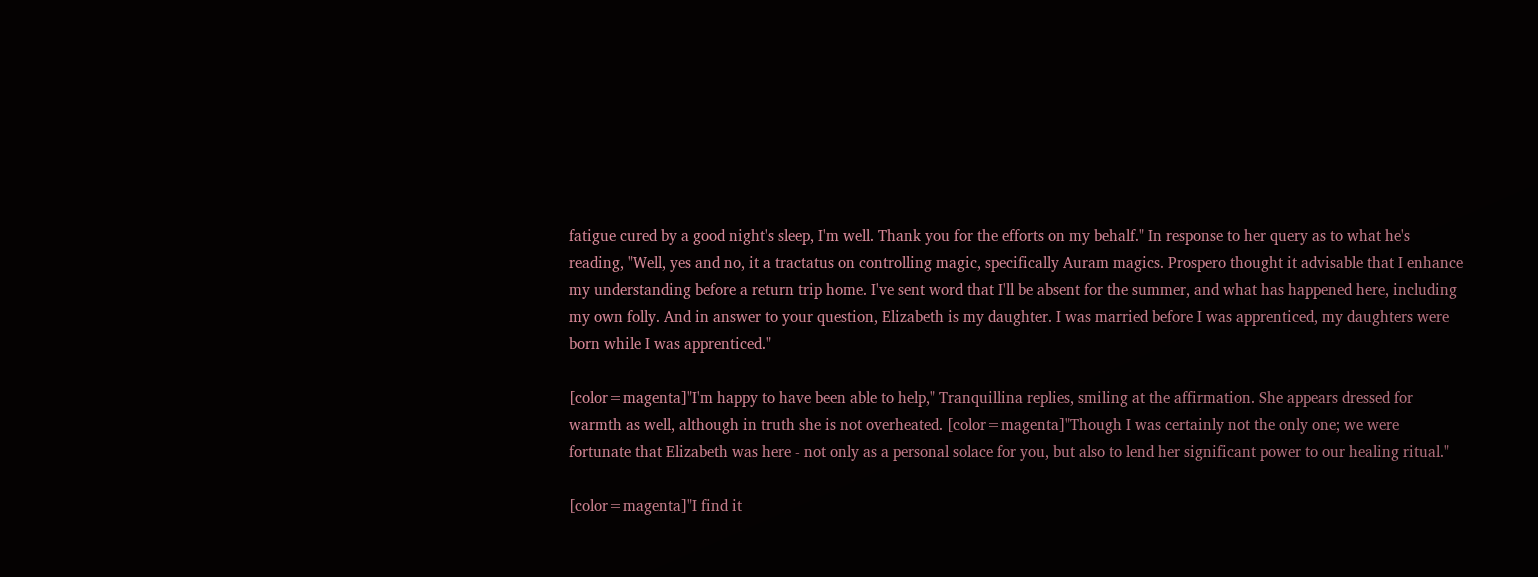fatigue cured by a good night's sleep, I'm well. Thank you for the efforts on my behalf." In response to her query as to what he's reading, "Well, yes and no, it a tractatus on controlling magic, specifically Auram magics. Prospero thought it advisable that I enhance my understanding before a return trip home. I've sent word that I'll be absent for the summer, and what has happened here, including my own folly. And in answer to your question, Elizabeth is my daughter. I was married before I was apprenticed, my daughters were born while I was apprenticed."

[color=magenta]"I'm happy to have been able to help," Tranquillina replies, smiling at the affirmation. She appears dressed for warmth as well, although in truth she is not overheated. [color=magenta]"Though I was certainly not the only one; we were fortunate that Elizabeth was here - not only as a personal solace for you, but also to lend her significant power to our healing ritual."

[color=magenta]"I find it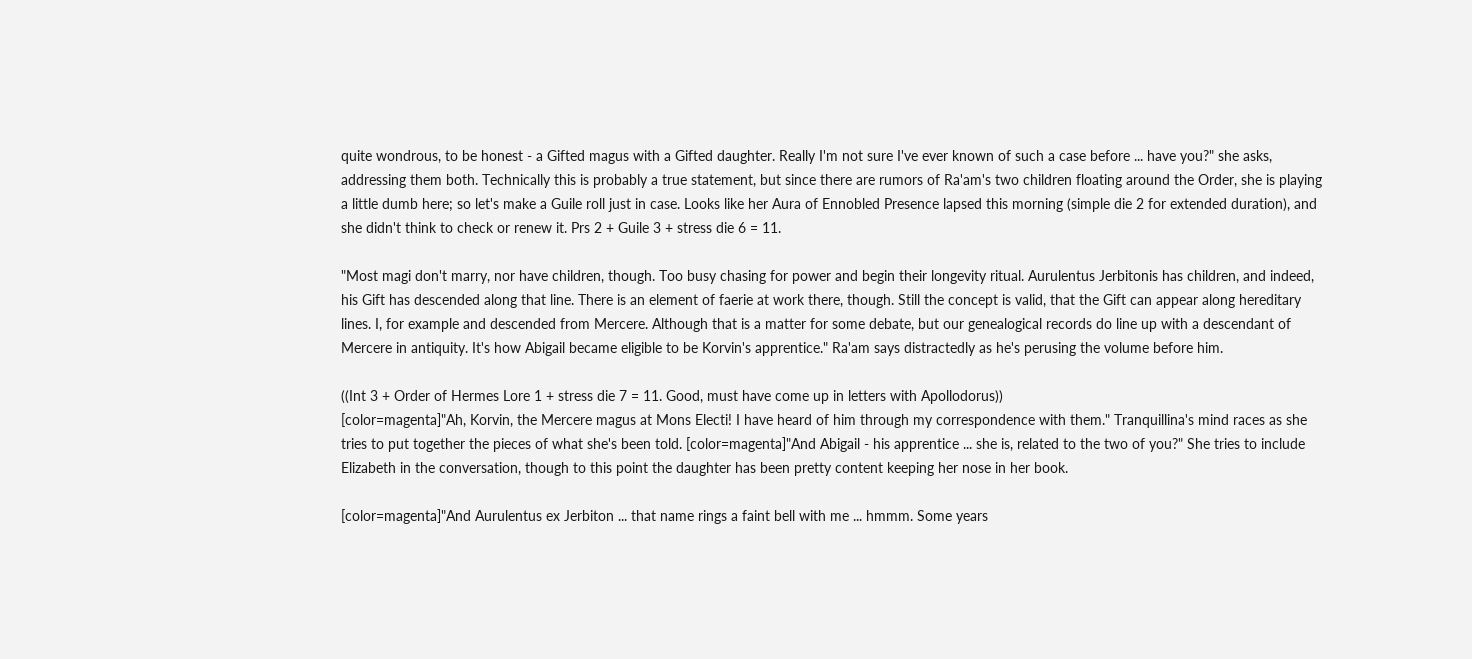quite wondrous, to be honest - a Gifted magus with a Gifted daughter. Really I'm not sure I've ever known of such a case before ... have you?" she asks, addressing them both. Technically this is probably a true statement, but since there are rumors of Ra'am's two children floating around the Order, she is playing a little dumb here; so let's make a Guile roll just in case. Looks like her Aura of Ennobled Presence lapsed this morning (simple die 2 for extended duration), and she didn't think to check or renew it. Prs 2 + Guile 3 + stress die 6 = 11.

"Most magi don't marry, nor have children, though. Too busy chasing for power and begin their longevity ritual. Aurulentus Jerbitonis has children, and indeed, his Gift has descended along that line. There is an element of faerie at work there, though. Still the concept is valid, that the Gift can appear along hereditary lines. I, for example and descended from Mercere. Although that is a matter for some debate, but our genealogical records do line up with a descendant of Mercere in antiquity. It's how Abigail became eligible to be Korvin's apprentice." Ra'am says distractedly as he's perusing the volume before him.

((Int 3 + Order of Hermes Lore 1 + stress die 7 = 11. Good, must have come up in letters with Apollodorus))
[color=magenta]"Ah, Korvin, the Mercere magus at Mons Electi! I have heard of him through my correspondence with them." Tranquillina's mind races as she tries to put together the pieces of what she's been told. [color=magenta]"And Abigail - his apprentice ... she is, related to the two of you?" She tries to include Elizabeth in the conversation, though to this point the daughter has been pretty content keeping her nose in her book.

[color=magenta]"And Aurulentus ex Jerbiton ... that name rings a faint bell with me ... hmmm. Some years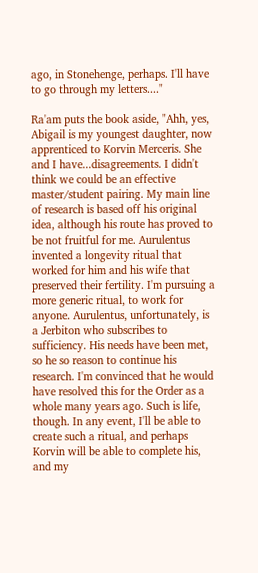ago, in Stonehenge, perhaps. I'll have to go through my letters...."

Ra'am puts the book aside, "Ahh, yes, Abigail is my youngest daughter, now apprenticed to Korvin Merceris. She and I have...disagreements. I didn't think we could be an effective master/student pairing. My main line of research is based off his original idea, although his route has proved to be not fruitful for me. Aurulentus invented a longevity ritual that worked for him and his wife that preserved their fertility. I'm pursuing a more generic ritual, to work for anyone. Aurulentus, unfortunately, is a Jerbiton who subscribes to sufficiency. His needs have been met, so he so reason to continue his research. I'm convinced that he would have resolved this for the Order as a whole many years ago. Such is life, though. In any event, I'll be able to create such a ritual, and perhaps Korvin will be able to complete his, and my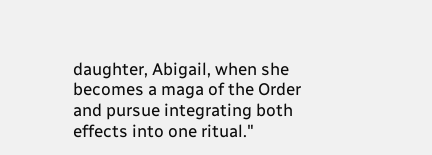daughter, Abigail, when she becomes a maga of the Order and pursue integrating both effects into one ritual."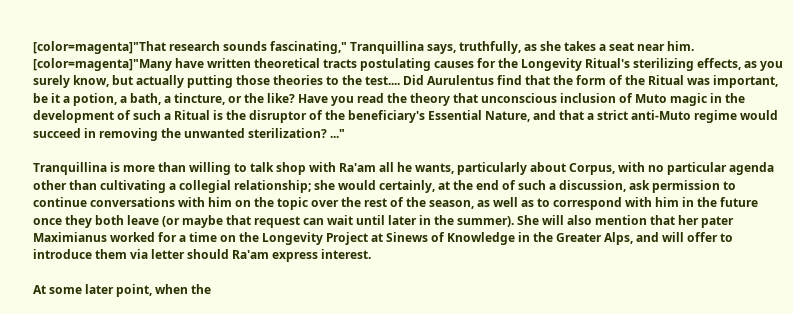[color=magenta]"That research sounds fascinating," Tranquillina says, truthfully, as she takes a seat near him. [color=magenta]"Many have written theoretical tracts postulating causes for the Longevity Ritual's sterilizing effects, as you surely know, but actually putting those theories to the test.... Did Aurulentus find that the form of the Ritual was important, be it a potion, a bath, a tincture, or the like? Have you read the theory that unconscious inclusion of Muto magic in the development of such a Ritual is the disruptor of the beneficiary's Essential Nature, and that a strict anti-Muto regime would succeed in removing the unwanted sterilization? ..."

Tranquillina is more than willing to talk shop with Ra'am all he wants, particularly about Corpus, with no particular agenda other than cultivating a collegial relationship; she would certainly, at the end of such a discussion, ask permission to continue conversations with him on the topic over the rest of the season, as well as to correspond with him in the future once they both leave (or maybe that request can wait until later in the summer). She will also mention that her pater Maximianus worked for a time on the Longevity Project at Sinews of Knowledge in the Greater Alps, and will offer to introduce them via letter should Ra'am express interest.

At some later point, when the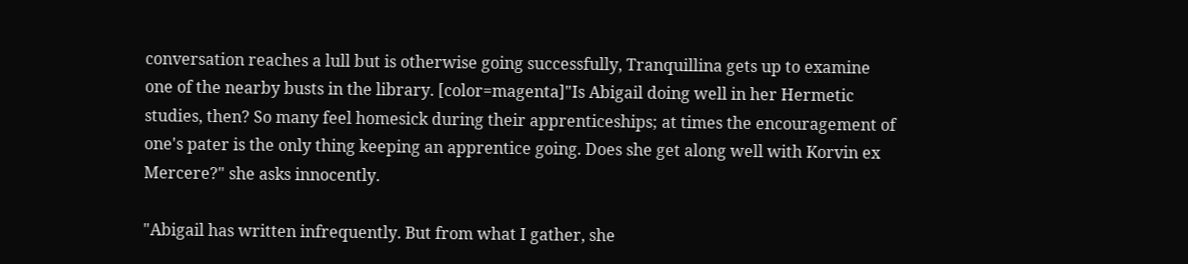conversation reaches a lull but is otherwise going successfully, Tranquillina gets up to examine one of the nearby busts in the library. [color=magenta]"Is Abigail doing well in her Hermetic studies, then? So many feel homesick during their apprenticeships; at times the encouragement of one's pater is the only thing keeping an apprentice going. Does she get along well with Korvin ex Mercere?" she asks innocently.

"Abigail has written infrequently. But from what I gather, she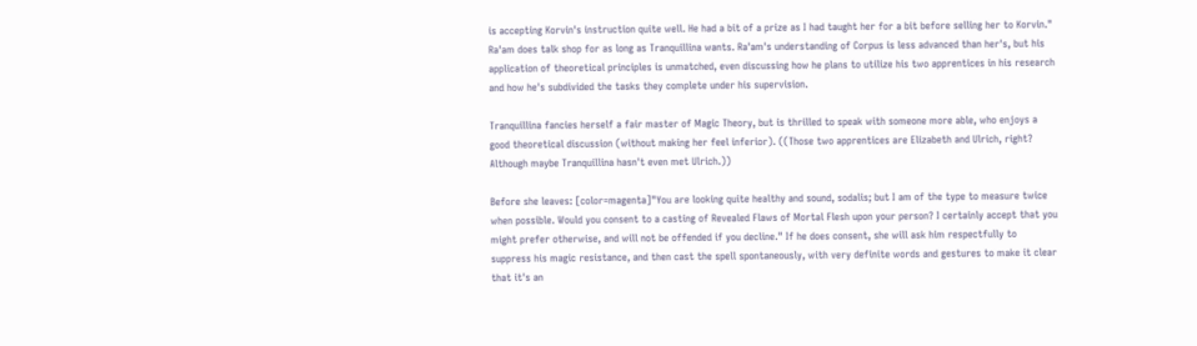is accepting Korvin's instruction quite well. He had a bit of a prize as I had taught her for a bit before selling her to Korvin." Ra'am does talk shop for as long as Tranquillina wants. Ra'am's understanding of Corpus is less advanced than her's, but his application of theoretical principles is unmatched, even discussing how he plans to utilize his two apprentices in his research and how he's subdivided the tasks they complete under his supervision.

Tranquillina fancies herself a fair master of Magic Theory, but is thrilled to speak with someone more able, who enjoys a good theoretical discussion (without making her feel inferior). ((Those two apprentices are Elizabeth and Ulrich, right? Although maybe Tranquillina hasn't even met Ulrich.))

Before she leaves: [color=magenta]"You are looking quite healthy and sound, sodalis; but I am of the type to measure twice when possible. Would you consent to a casting of Revealed Flaws of Mortal Flesh upon your person? I certainly accept that you might prefer otherwise, and will not be offended if you decline." If he does consent, she will ask him respectfully to suppress his magic resistance, and then cast the spell spontaneously, with very definite words and gestures to make it clear that it's an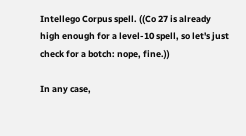Intellego Corpus spell. ((Co 27 is already high enough for a level-10 spell, so let's just check for a botch: nope, fine.))

In any case,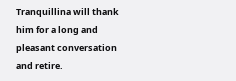Tranquillina will thank him for a long and pleasant conversation and retire.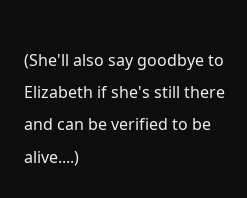(She'll also say goodbye to Elizabeth if she's still there and can be verified to be alive....)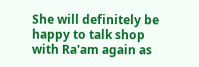She will definitely be happy to talk shop with Ra'am again as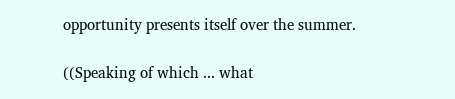opportunity presents itself over the summer.

((Speaking of which ... what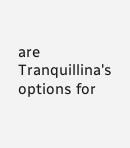are Tranquillina's options for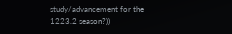study/advancement for the 1223.2 season?))